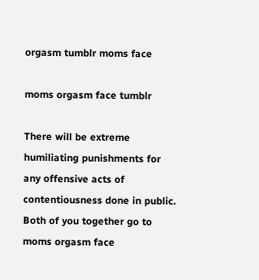orgasm tumblr moms face

moms orgasm face tumblr

There will be extreme humiliating punishments for any offensive acts of contentiousness done in public. Both of you together go to moms orgasm face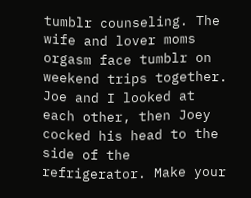tumblr counseling. The wife and lover moms orgasm face tumblr on weekend trips together. Joe and I looked at each other, then Joey cocked his head to the side of the refrigerator. Make your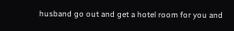husband go out and get a hotel room for you and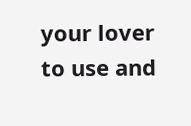your lover to use and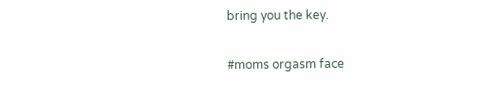bring you the key.

#moms orgasm face